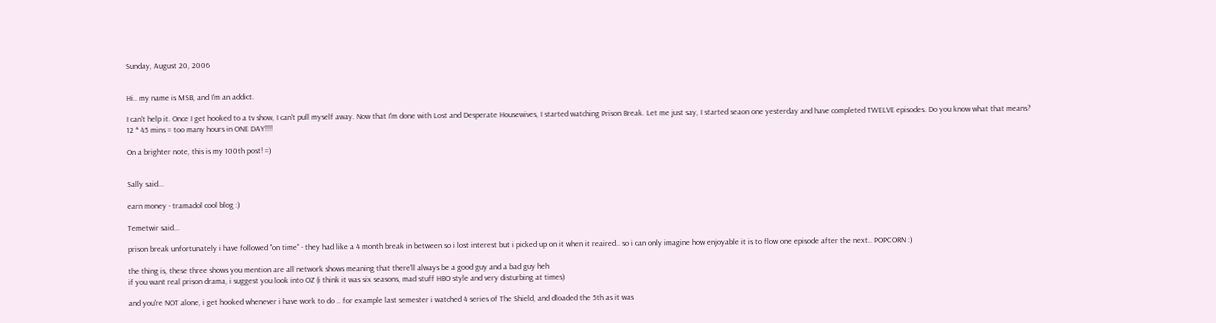Sunday, August 20, 2006


Hi.. my name is MSB, and I'm an addict.

I can't help it. Once I get hooked to a tv show, I can't pull myself away. Now that I'm done with Lost and Desperate Housewives, I started watching Prison Break. Let me just say, I started seaon one yesterday and have completed TWELVE episodes. Do you know what that means? 12 * 45 mins = too many hours in ONE DAY!!!!

On a brighter note, this is my 100th post! =)


Sally said...

earn money - tramadol cool blog :)

Temetwir said...

prison break unfortunately i have followed "on time" - they had like a 4 month break in between so i lost interest but i picked up on it when it reaired.. so i can only imagine how enjoyable it is to flow one episode after the next.. POPCORN :)

the thing is, these three shows you mention are all network shows meaning that there'll always be a good guy and a bad guy heh
if you want real prison drama, i suggest you look into OZ (i think it was six seasons, mad stuff HBO style and very disturbing at times)

and you're NOT alone, i get hooked whenever i have work to do .. for example last semester i watched 4 series of The Shield, and dloaded the 5th as it was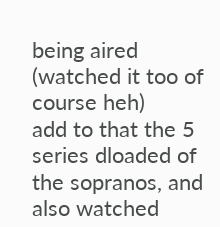being aired (watched it too of course heh)
add to that the 5 series dloaded of the sopranos, and also watched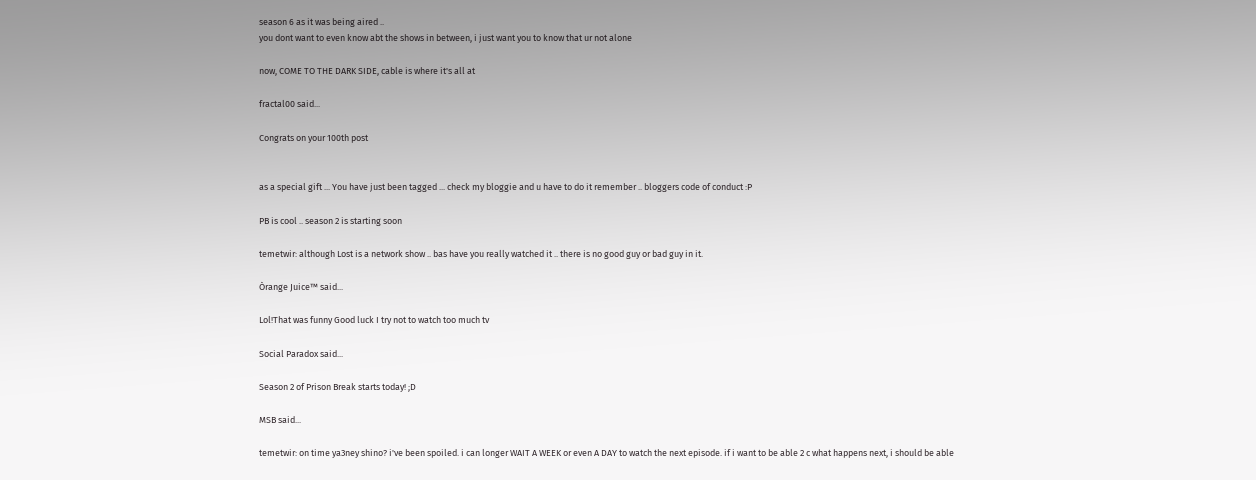season 6 as it was being aired ..
you dont want to even know abt the shows in between, i just want you to know that ur not alone

now, COME TO THE DARK SIDE, cable is where it's all at

fractal00 said...

Congrats on your 100th post


as a special gift ... You have just been tagged ... check my bloggie and u have to do it remember .. bloggers code of conduct :P

PB is cool .. season 2 is starting soon

temetwir: although Lost is a network show .. bas have you really watched it .. there is no good guy or bad guy in it.

Òrange Juice™ said...

Lol!That was funny Good luck I try not to watch too much tv

Social Paradox said...

Season 2 of Prison Break starts today! ;D

MSB said...

temetwir: on time ya3ney shino? i've been spoiled. i can longer WAIT A WEEK or even A DAY to watch the next episode. if i want to be able 2 c what happens next, i should be able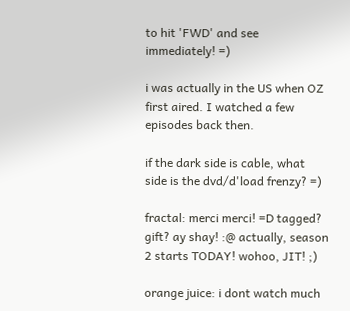to hit 'FWD' and see immediately! =)

i was actually in the US when OZ first aired. I watched a few episodes back then.

if the dark side is cable, what side is the dvd/d'load frenzy? =)

fractal: merci merci! =D tagged? gift? ay shay! :@ actually, season 2 starts TODAY! wohoo, JIT! ;)

orange juice: i dont watch much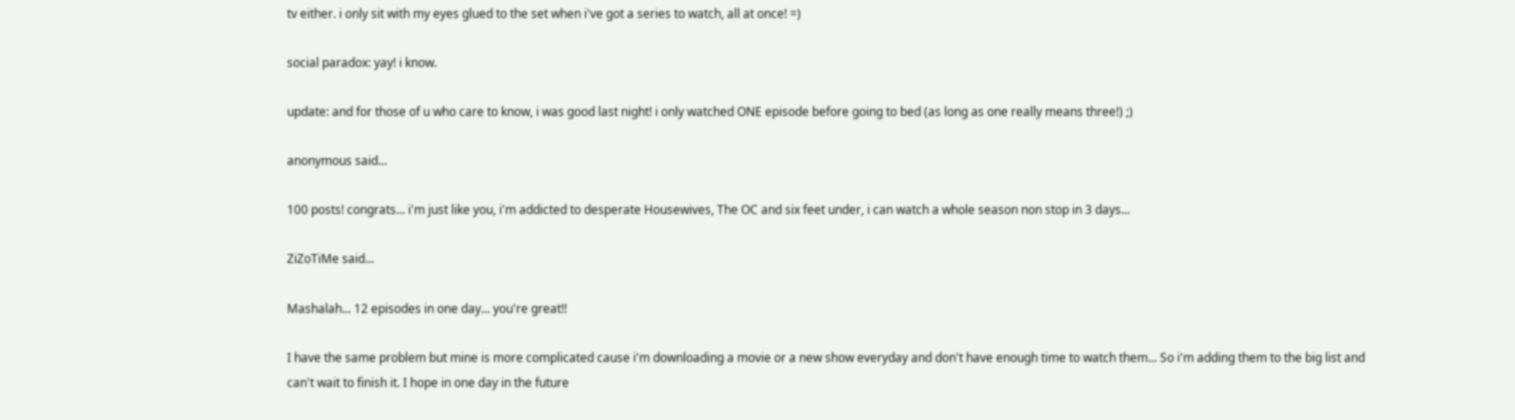tv either. i only sit with my eyes glued to the set when i've got a series to watch, all at once! =)

social paradox: yay! i know.

update: and for those of u who care to know, i was good last night! i only watched ONE episode before going to bed (as long as one really means three!) ;)

anonymous said...

100 posts! congrats... i'm just like you, i'm addicted to desperate Housewives, The OC and six feet under, i can watch a whole season non stop in 3 days...

ZiZoTiMe said...

Mashalah... 12 episodes in one day... you're great!!

I have the same problem but mine is more complicated cause i'm downloading a movie or a new show everyday and don't have enough time to watch them... So i'm adding them to the big list and can't wait to finish it. I hope in one day in the future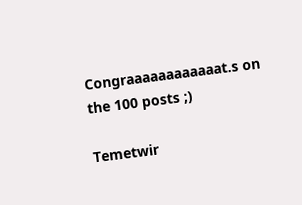Congraaaaaaaaaaaat.s on the 100 posts ;)

Temetwir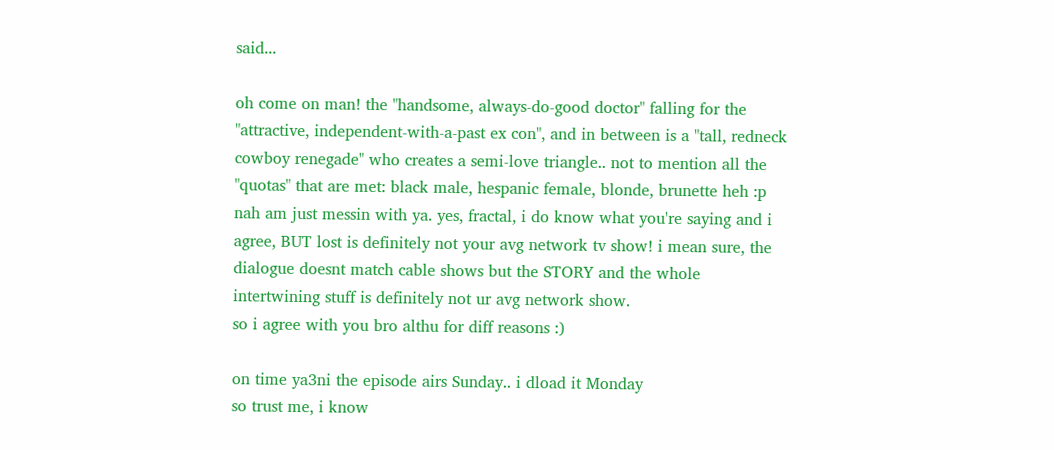said...

oh come on man! the "handsome, always-do-good doctor" falling for the "attractive, independent-with-a-past ex con", and in between is a "tall, redneck cowboy renegade" who creates a semi-love triangle.. not to mention all the "quotas" that are met: black male, hespanic female, blonde, brunette heh :p
nah am just messin with ya. yes, fractal, i do know what you're saying and i agree, BUT lost is definitely not your avg network tv show! i mean sure, the dialogue doesnt match cable shows but the STORY and the whole intertwining stuff is definitely not ur avg network show.
so i agree with you bro althu for diff reasons :)

on time ya3ni the episode airs Sunday.. i dload it Monday
so trust me, i know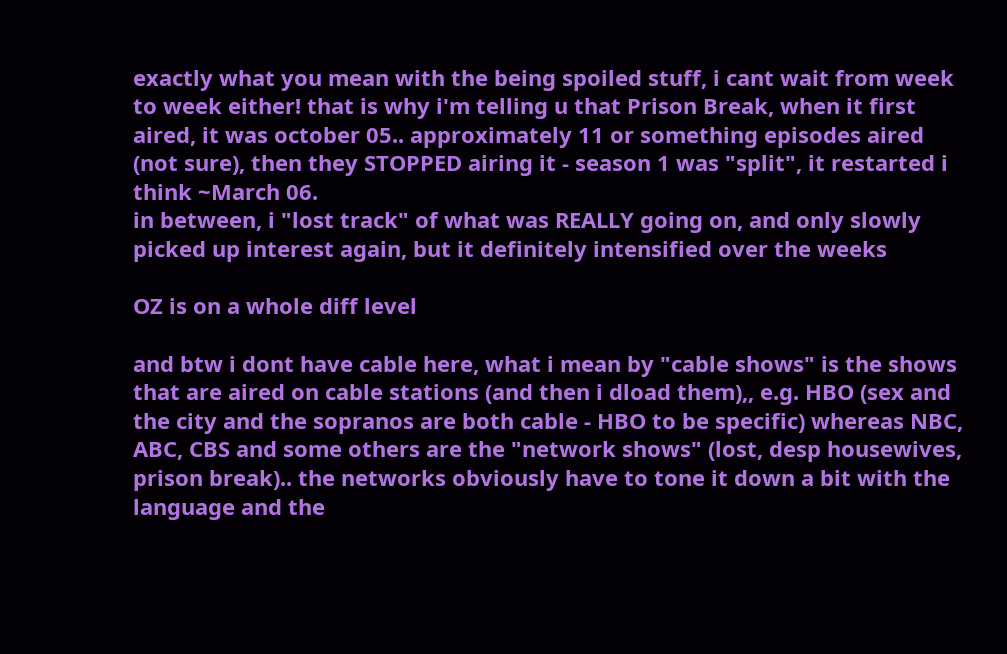exactly what you mean with the being spoiled stuff, i cant wait from week to week either! that is why i'm telling u that Prison Break, when it first aired, it was october 05.. approximately 11 or something episodes aired (not sure), then they STOPPED airing it - season 1 was "split", it restarted i think ~March 06.
in between, i "lost track" of what was REALLY going on, and only slowly picked up interest again, but it definitely intensified over the weeks

OZ is on a whole diff level

and btw i dont have cable here, what i mean by "cable shows" is the shows that are aired on cable stations (and then i dload them),, e.g. HBO (sex and the city and the sopranos are both cable - HBO to be specific) whereas NBC, ABC, CBS and some others are the "network shows" (lost, desp housewives, prison break).. the networks obviously have to tone it down a bit with the language and the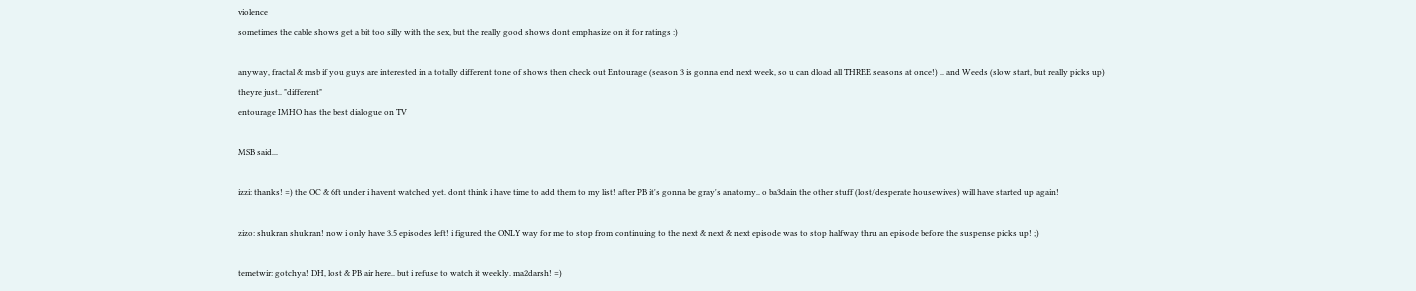violence
sometimes the cable shows get a bit too silly with the sex, but the really good shows dont emphasize on it for ratings :)

anyway, fractal & msb if you guys are interested in a totally different tone of shows then check out Entourage (season 3 is gonna end next week, so u can dload all THREE seasons at once!) .. and Weeds (slow start, but really picks up)
theyre just.. "different"
entourage IMHO has the best dialogue on TV

MSB said...

izzi: thanks! =) the OC & 6ft under i havent watched yet. dont think i have time to add them to my list! after PB it's gonna be gray's anatomy.. o ba3dain the other stuff (lost/desperate housewives) will have started up again!

zizo: shukran shukran! now i only have 3.5 episodes left! i figured the ONLY way for me to stop from continuing to the next & next & next episode was to stop halfway thru an episode before the suspense picks up! ;)

temetwir: gotchya! DH, lost & PB air here.. but i refuse to watch it weekly. ma2darsh! =)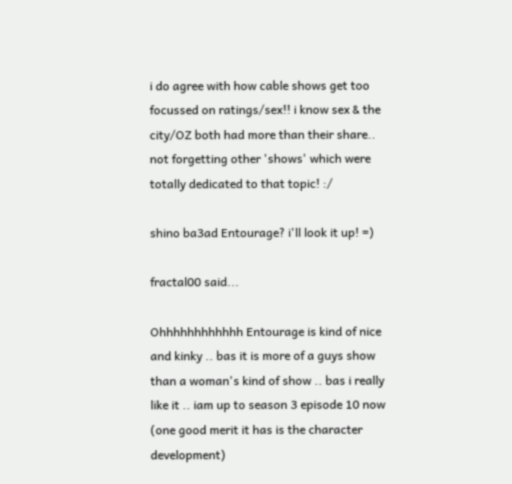i do agree with how cable shows get too focussed on ratings/sex!! i know sex & the city/OZ both had more than their share.. not forgetting other 'shows' which were totally dedicated to that topic! :/

shino ba3ad Entourage? i'll look it up! =)

fractal00 said...

Ohhhhhhhhhhhh Entourage is kind of nice and kinky .. bas it is more of a guys show than a woman's kind of show .. bas i really like it .. iam up to season 3 episode 10 now (one good merit it has is the character development)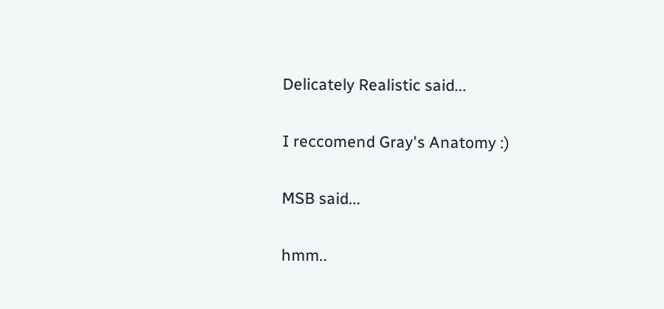Delicately Realistic said...

I reccomend Gray's Anatomy :)

MSB said...

hmm..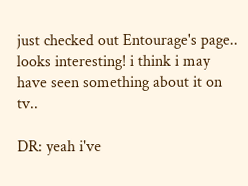just checked out Entourage's page.. looks interesting! i think i may have seen something about it on tv..

DR: yeah i've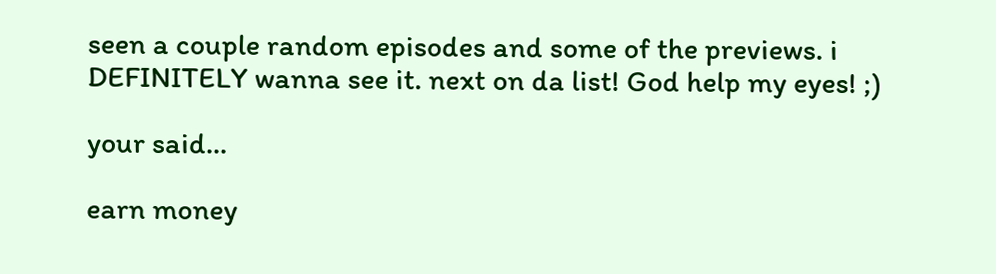seen a couple random episodes and some of the previews. i DEFINITELY wanna see it. next on da list! God help my eyes! ;)

your said...

earn money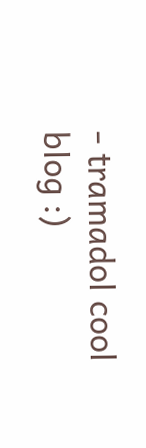- tramadol cool blog :)